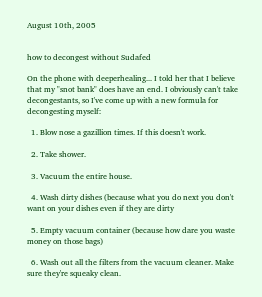August 10th, 2005


how to decongest without Sudafed

On the phone with deeperhealing... I told her that I believe that my "snot bank" does have an end. I obviously can't take decongestants, so I've come up with a new formula for decongesting myself:

  1. Blow nose a gazillion times. If this doesn't work.

  2. Take shower.

  3. Vacuum the entire house.

  4. Wash dirty dishes (because what you do next you don't want on your dishes even if they are dirty

  5. Empty vacuum container (because how dare you waste money on those bags)

  6. Wash out all the filters from the vacuum cleaner. Make sure they're squeaky clean.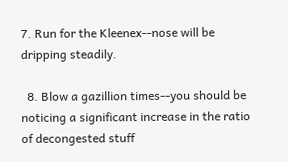7. Run for the Kleenex--nose will be dripping steadily.

  8. Blow a gazillion times--you should be noticing a significant increase in the ratio of decongested stuff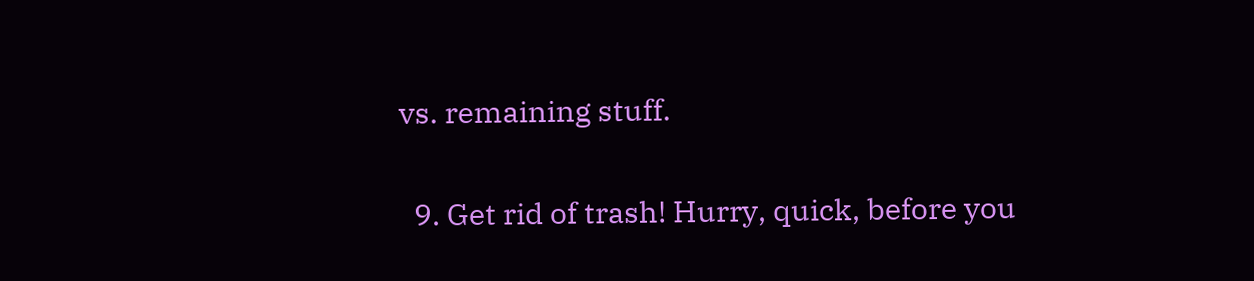vs. remaining stuff.

  9. Get rid of trash! Hurry, quick, before you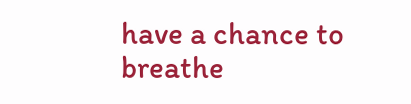have a chance to breathe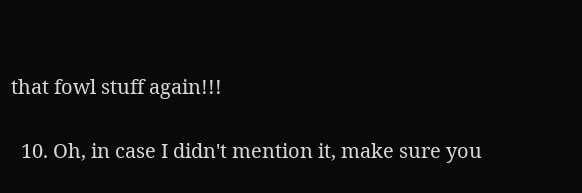that fowl stuff again!!!

  10. Oh, in case I didn't mention it, make sure you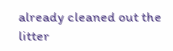already cleaned out the litter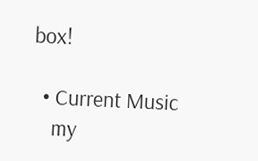box!

  • Current Music
    my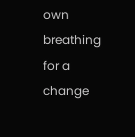own breathing for a change